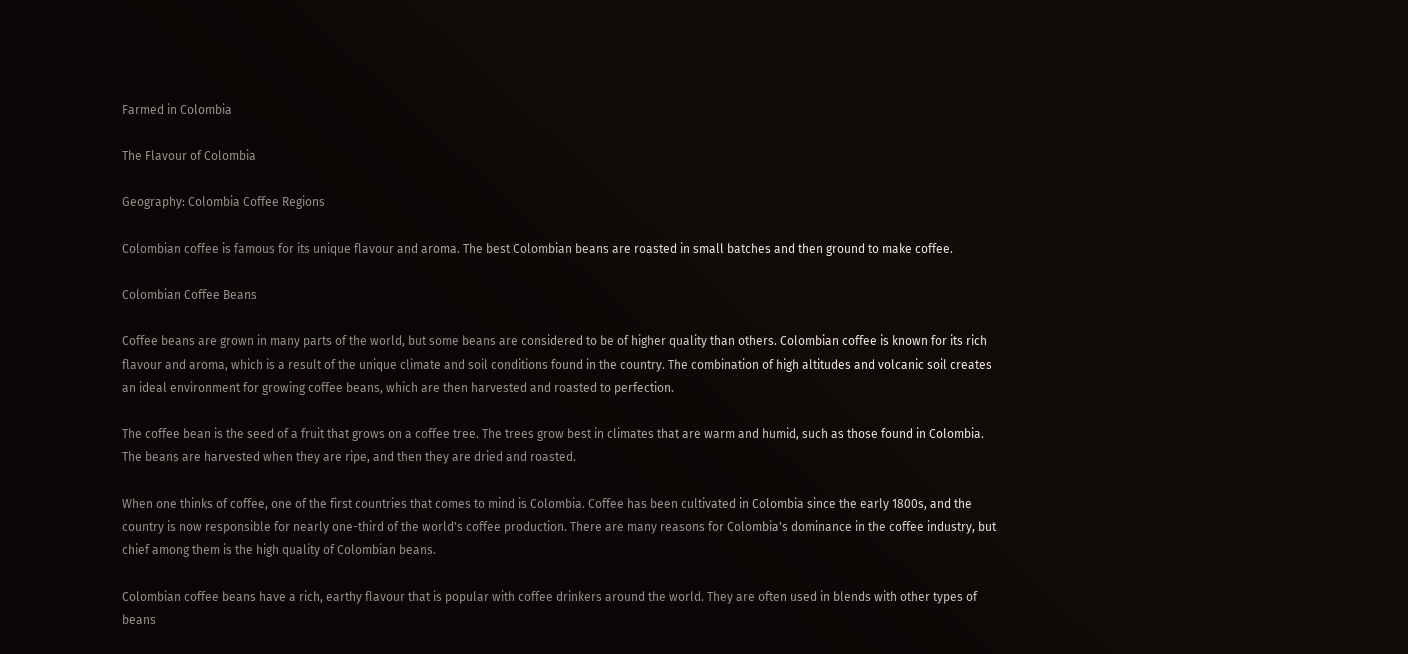Farmed in Colombia

The Flavour of Colombia

Geography: Colombia Coffee Regions

Colombian coffee is famous for its unique flavour and aroma. The best Colombian beans are roasted in small batches and then ground to make coffee.

Colombian Coffee Beans

Coffee beans are grown in many parts of the world, but some beans are considered to be of higher quality than others. Colombian coffee is known for its rich flavour and aroma, which is a result of the unique climate and soil conditions found in the country. The combination of high altitudes and volcanic soil creates an ideal environment for growing coffee beans, which are then harvested and roasted to perfection.

The coffee bean is the seed of a fruit that grows on a coffee tree. The trees grow best in climates that are warm and humid, such as those found in Colombia. The beans are harvested when they are ripe, and then they are dried and roasted.

When one thinks of coffee, one of the first countries that comes to mind is Colombia. Coffee has been cultivated in Colombia since the early 1800s, and the country is now responsible for nearly one-third of the world's coffee production. There are many reasons for Colombia's dominance in the coffee industry, but chief among them is the high quality of Colombian beans.

Colombian coffee beans have a rich, earthy flavour that is popular with coffee drinkers around the world. They are often used in blends with other types of beans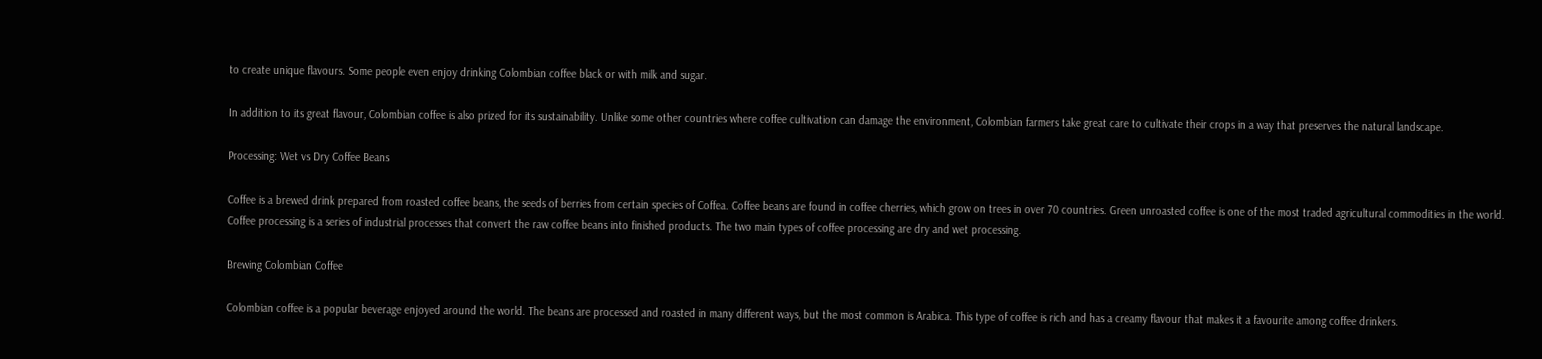to create unique flavours. Some people even enjoy drinking Colombian coffee black or with milk and sugar.

In addition to its great flavour, Colombian coffee is also prized for its sustainability. Unlike some other countries where coffee cultivation can damage the environment, Colombian farmers take great care to cultivate their crops in a way that preserves the natural landscape.

Processing: Wet vs Dry Coffee Beans

Coffee is a brewed drink prepared from roasted coffee beans, the seeds of berries from certain species of Coffea. Coffee beans are found in coffee cherries, which grow on trees in over 70 countries. Green unroasted coffee is one of the most traded agricultural commodities in the world. Coffee processing is a series of industrial processes that convert the raw coffee beans into finished products. The two main types of coffee processing are dry and wet processing.

Brewing Colombian Coffee

Colombian coffee is a popular beverage enjoyed around the world. The beans are processed and roasted in many different ways, but the most common is Arabica. This type of coffee is rich and has a creamy flavour that makes it a favourite among coffee drinkers.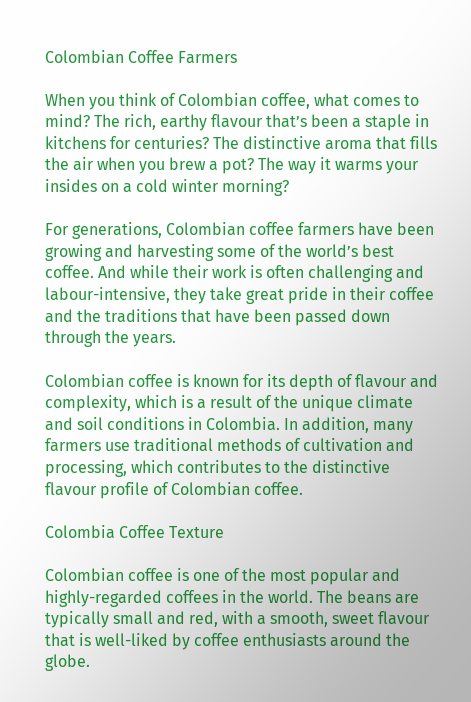Colombian Coffee Farmers

When you think of Colombian coffee, what comes to mind? The rich, earthy flavour that’s been a staple in kitchens for centuries? The distinctive aroma that fills the air when you brew a pot? The way it warms your insides on a cold winter morning?

For generations, Colombian coffee farmers have been growing and harvesting some of the world’s best coffee. And while their work is often challenging and labour-intensive, they take great pride in their coffee and the traditions that have been passed down through the years.

Colombian coffee is known for its depth of flavour and complexity, which is a result of the unique climate and soil conditions in Colombia. In addition, many farmers use traditional methods of cultivation and processing, which contributes to the distinctive flavour profile of Colombian coffee.

Colombia Coffee Texture

Colombian coffee is one of the most popular and highly-regarded coffees in the world. The beans are typically small and red, with a smooth, sweet flavour that is well-liked by coffee enthusiasts around the globe.